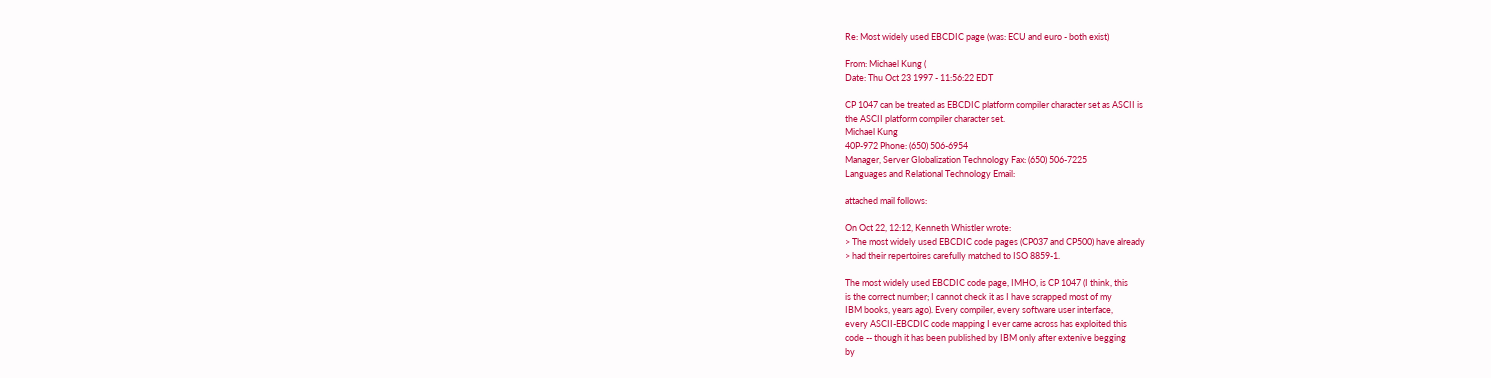Re: Most widely used EBCDIC page (was: ECU and euro - both exist)

From: Michael Kung (
Date: Thu Oct 23 1997 - 11:56:22 EDT

CP 1047 can be treated as EBCDIC platform compiler character set as ASCII is
the ASCII platform compiler character set.
Michael Kung
40P-972 Phone: (650) 506-6954
Manager, Server Globalization Technology Fax: (650) 506-7225
Languages and Relational Technology Email:

attached mail follows:

On Oct 22, 12:12, Kenneth Whistler wrote:
> The most widely used EBCDIC code pages (CP037 and CP500) have already
> had their repertoires carefully matched to ISO 8859-1.

The most widely used EBCDIC code page, IMHO, is CP 1047 (I think, this
is the correct number; I cannot check it as I have scrapped most of my
IBM books, years ago). Every compiler, every software user interface,
every ASCII-EBCDIC code mapping I ever came across has exploited this
code -- though it has been published by IBM only after extenive begging
by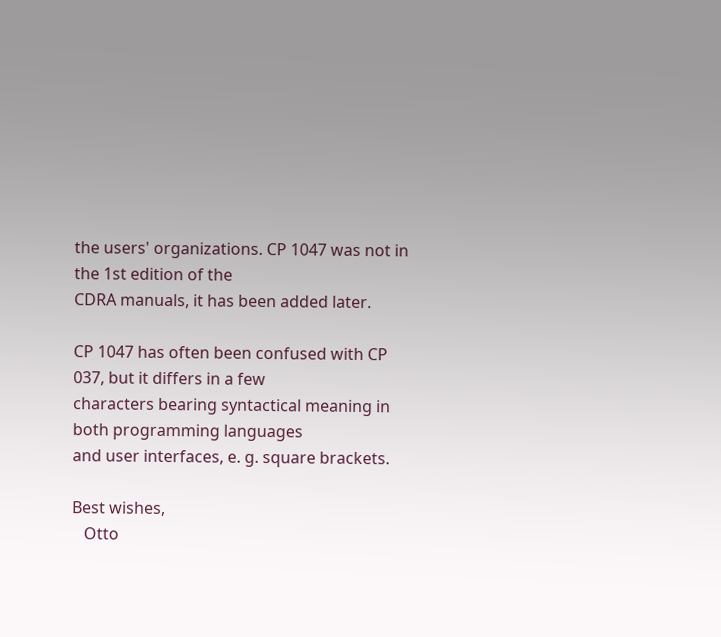the users' organizations. CP 1047 was not in the 1st edition of the
CDRA manuals, it has been added later.

CP 1047 has often been confused with CP 037, but it differs in a few
characters bearing syntactical meaning in both programming languages
and user interfaces, e. g. square brackets.

Best wishes,
   Otto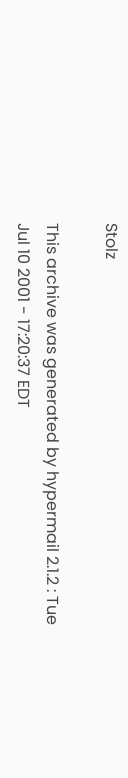Stolz

This archive was generated by hypermail 2.1.2 : Tue Jul 10 2001 - 17:20:37 EDT